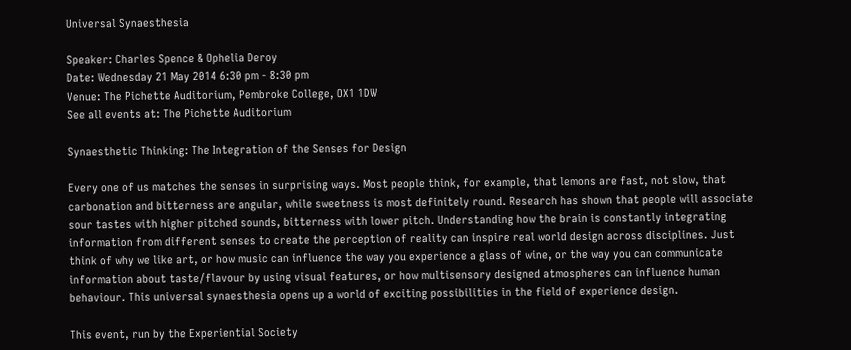Universal Synaesthesia

Speaker: Charles Spence & Ophelia Deroy
Date: Wednesday 21 May 2014 6:30 pm - 8:30 pm
Venue: The Pichette Auditorium, Pembroke College, OX1 1DW
See all events at: The Pichette Auditorium

Synaesthetic Thinking: The Integration of the Senses for Design

Every one of us matches the senses in surprising ways. Most people think, for example, that lemons are fast, not slow, that carbonation and bitterness are angular, while sweetness is most definitely round. Research has shown that people will associate sour tastes with higher pitched sounds, bitterness with lower pitch. Understanding how the brain is constantly integrating information from different senses to create the perception of reality can inspire real world design across disciplines. Just think of why we like art, or how music can influence the way you experience a glass of wine, or the way you can communicate information about taste/flavour by using visual features, or how multisensory designed atmospheres can influence human behaviour. This universal synaesthesia opens up a world of exciting possibilities in the field of experience design.

This event, run by the Experiential Society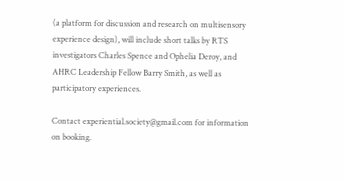(a platform for discussion and research on multisensory experience design), will include short talks by RTS investigators Charles Spence and Ophelia Deroy, and AHRC Leadership Fellow Barry Smith, as well as participatory experiences.

Contact experiential.society@gmail.com for information on booking.